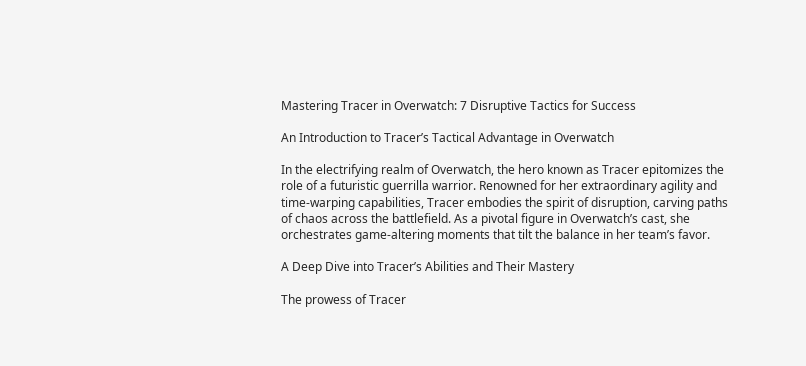Mastering Tracer in Overwatch: 7 Disruptive Tactics for Success

An Introduction to Tracer’s Tactical Advantage in Overwatch

In the electrifying realm of Overwatch, the hero known as Tracer epitomizes the role of a futuristic guerrilla warrior. Renowned for her extraordinary agility and time-warping capabilities, Tracer embodies the spirit of disruption, carving paths of chaos across the battlefield. As a pivotal figure in Overwatch’s cast, she orchestrates game-altering moments that tilt the balance in her team’s favor.

A Deep Dive into Tracer’s Abilities and Their Mastery

The prowess of Tracer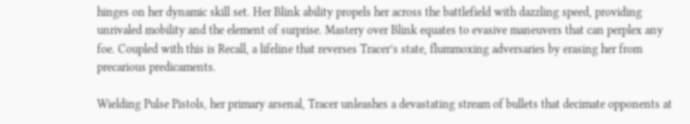hinges on her dynamic skill set. Her Blink ability propels her across the battlefield with dazzling speed, providing unrivaled mobility and the element of surprise. Mastery over Blink equates to evasive maneuvers that can perplex any foe. Coupled with this is Recall, a lifeline that reverses Tracer’s state, flummoxing adversaries by erasing her from precarious predicaments.

Wielding Pulse Pistols, her primary arsenal, Tracer unleashes a devastating stream of bullets that decimate opponents at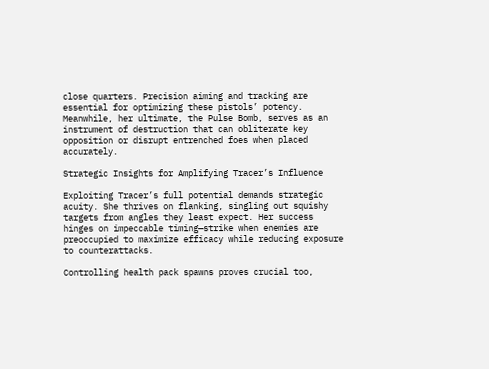close quarters. Precision aiming and tracking are essential for optimizing these pistols’ potency. Meanwhile, her ultimate, the Pulse Bomb, serves as an instrument of destruction that can obliterate key opposition or disrupt entrenched foes when placed accurately.

Strategic Insights for Amplifying Tracer’s Influence

Exploiting Tracer’s full potential demands strategic acuity. She thrives on flanking, singling out squishy targets from angles they least expect. Her success hinges on impeccable timing—strike when enemies are preoccupied to maximize efficacy while reducing exposure to counterattacks.

Controlling health pack spawns proves crucial too,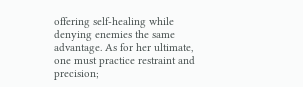offering self-healing while denying enemies the same advantage. As for her ultimate, one must practice restraint and precision;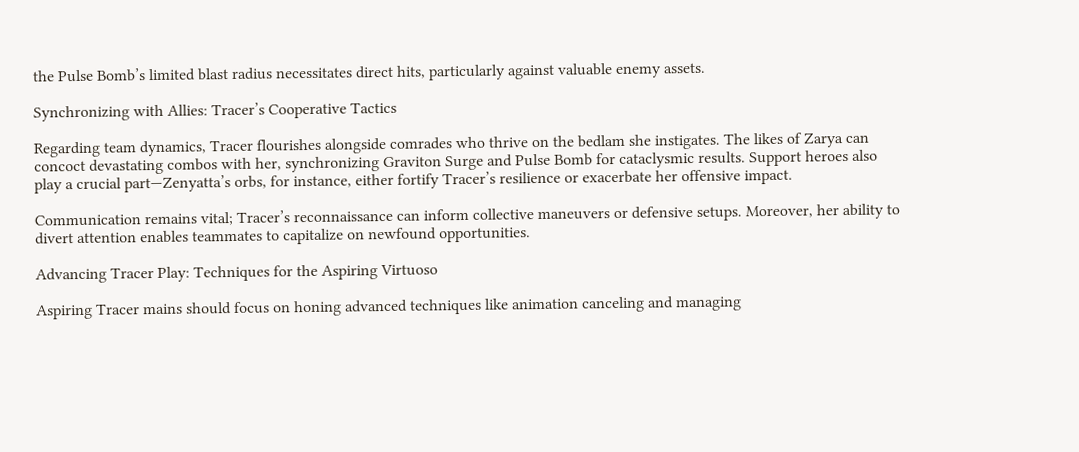the Pulse Bomb’s limited blast radius necessitates direct hits, particularly against valuable enemy assets.

Synchronizing with Allies: Tracer’s Cooperative Tactics

Regarding team dynamics, Tracer flourishes alongside comrades who thrive on the bedlam she instigates. The likes of Zarya can concoct devastating combos with her, synchronizing Graviton Surge and Pulse Bomb for cataclysmic results. Support heroes also play a crucial part—Zenyatta’s orbs, for instance, either fortify Tracer’s resilience or exacerbate her offensive impact.

Communication remains vital; Tracer’s reconnaissance can inform collective maneuvers or defensive setups. Moreover, her ability to divert attention enables teammates to capitalize on newfound opportunities.

Advancing Tracer Play: Techniques for the Aspiring Virtuoso

Aspiring Tracer mains should focus on honing advanced techniques like animation canceling and managing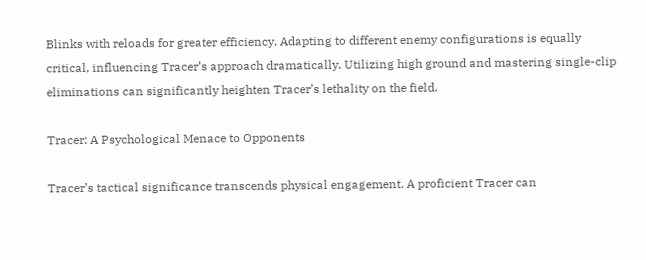Blinks with reloads for greater efficiency. Adapting to different enemy configurations is equally critical, influencing Tracer’s approach dramatically. Utilizing high ground and mastering single-clip eliminations can significantly heighten Tracer’s lethality on the field.

Tracer: A Psychological Menace to Opponents

Tracer’s tactical significance transcends physical engagement. A proficient Tracer can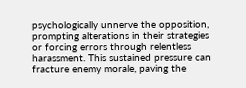psychologically unnerve the opposition, prompting alterations in their strategies or forcing errors through relentless harassment. This sustained pressure can fracture enemy morale, paving the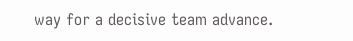way for a decisive team advance.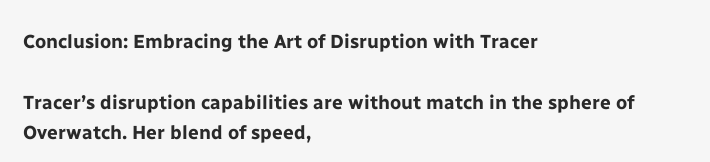Conclusion: Embracing the Art of Disruption with Tracer

Tracer’s disruption capabilities are without match in the sphere of Overwatch. Her blend of speed,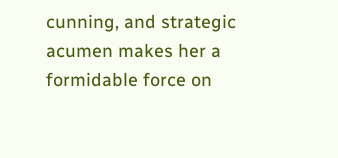cunning, and strategic acumen makes her a formidable force on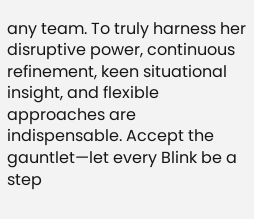any team. To truly harness her disruptive power, continuous refinement, keen situational insight, and flexible approaches are indispensable. Accept the gauntlet—let every Blink be a step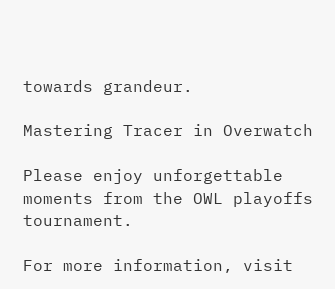towards grandeur.

Mastering Tracer in Overwatch

Please enjoy unforgettable moments from the OWL playoffs tournament.

For more information, visit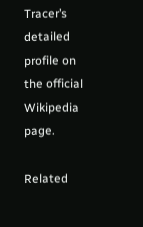Tracer’s detailed profile on the official Wikipedia page.

Related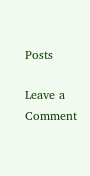Posts

Leave a Comment